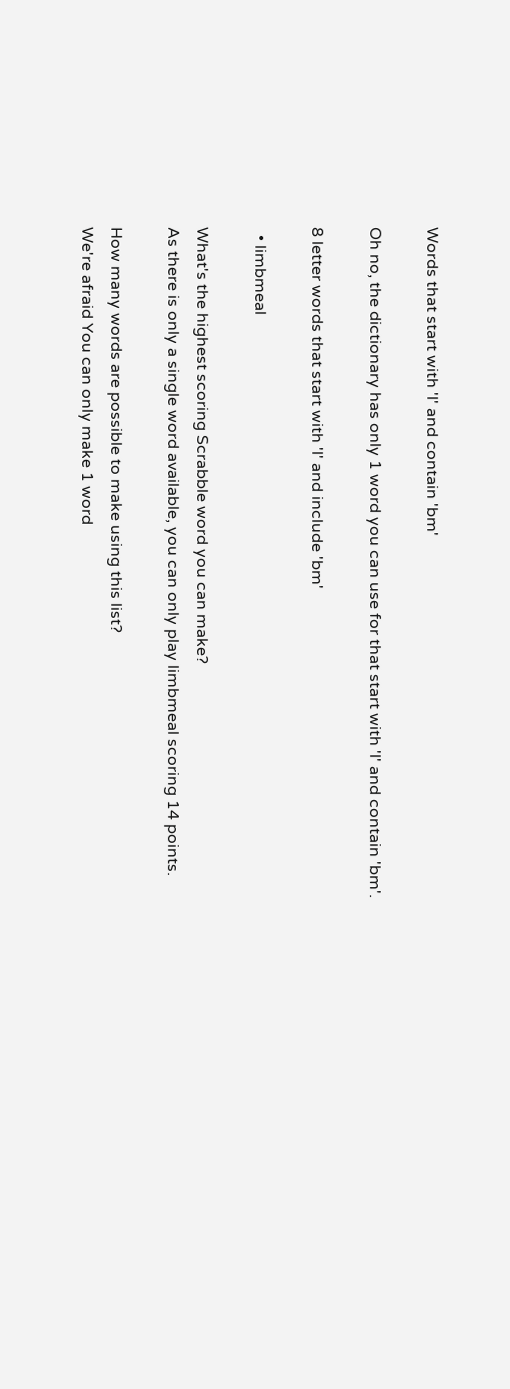Words that start with 'l' and contain 'bm'

Oh no, the dictionary has only 1 word you can use for that start with 'l' and contain 'bm'.

8 letter words that start with 'l' and include 'bm'

  • limbmeal

What's the highest scoring Scrabble word you can make?
As there is only a single word available, you can only play limbmeal scoring 14 points.

How many words are possible to make using this list?
We're afraid You can only make 1 word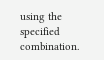using the specified combination.